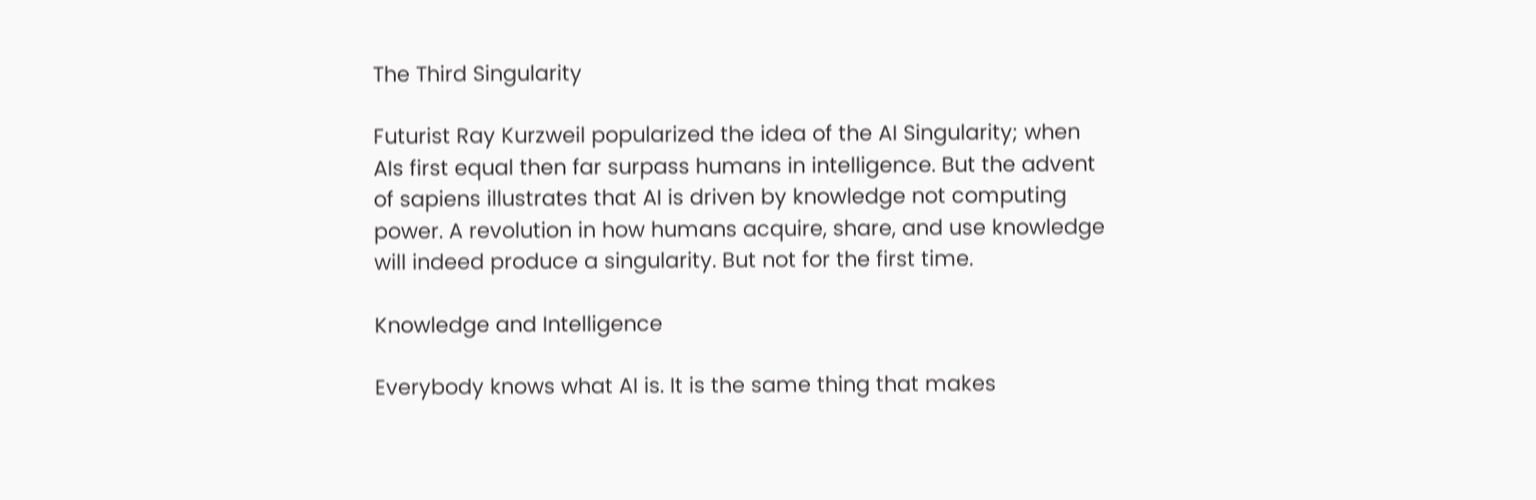The Third Singularity

Futurist Ray Kurzweil popularized the idea of the AI Singularity; when AIs first equal then far surpass humans in intelligence. But the advent of sapiens illustrates that AI is driven by knowledge not computing power. A revolution in how humans acquire, share, and use knowledge will indeed produce a singularity. But not for the first time.

Knowledge and Intelligence

Everybody knows what AI is. It is the same thing that makes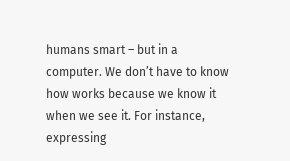humans smart – but in a computer. We don’t have to know how works because we know it when we see it. For instance, expressing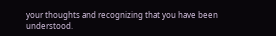your thoughts and recognizing that you have been understood.